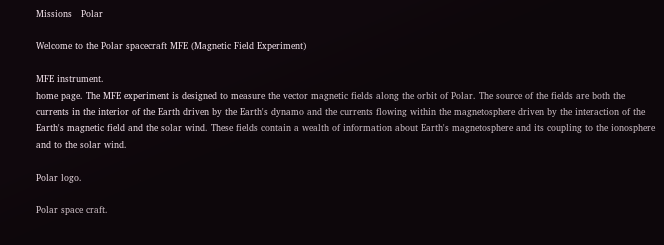Missions   Polar

Welcome to the Polar spacecraft MFE (Magnetic Field Experiment)

MFE instrument.
home page. The MFE experiment is designed to measure the vector magnetic fields along the orbit of Polar. The source of the fields are both the currents in the interior of the Earth driven by the Earth's dynamo and the currents flowing within the magnetosphere driven by the interaction of the Earth's magnetic field and the solar wind. These fields contain a wealth of information about Earth's magnetosphere and its coupling to the ionosphere and to the solar wind.

Polar logo.

Polar space craft.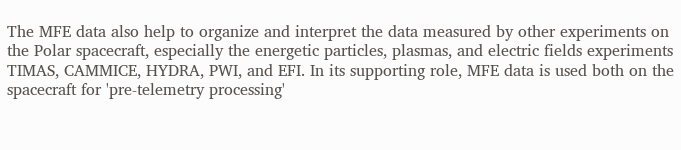The MFE data also help to organize and interpret the data measured by other experiments on the Polar spacecraft, especially the energetic particles, plasmas, and electric fields experiments TIMAS, CAMMICE, HYDRA, PWI, and EFI. In its supporting role, MFE data is used both on the spacecraft for 'pre-telemetry processing'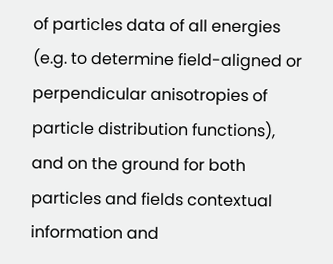of particles data of all energies (e.g. to determine field-aligned or perpendicular anisotropies of particle distribution functions), and on the ground for both particles and fields contextual information and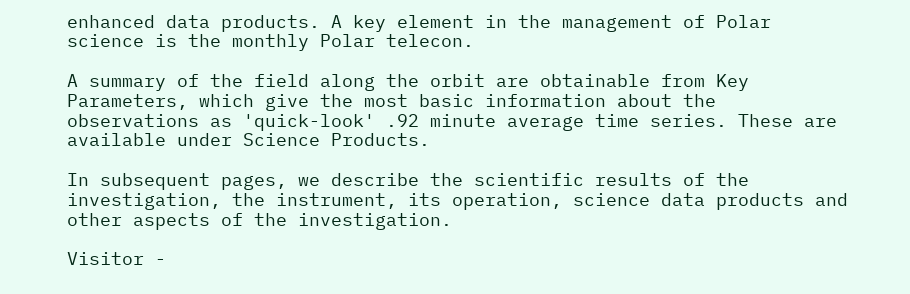enhanced data products. A key element in the management of Polar science is the monthly Polar telecon.

A summary of the field along the orbit are obtainable from Key Parameters, which give the most basic information about the observations as 'quick-look' .92 minute average time series. These are available under Science Products.

In subsequent pages, we describe the scientific results of the investigation, the instrument, its operation, science data products and other aspects of the investigation.

Visitor -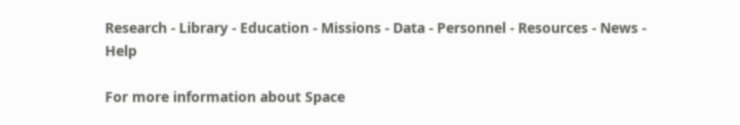Research - Library - Education - Missions - Data - Personnel - Resources - News - Help

For more information about Space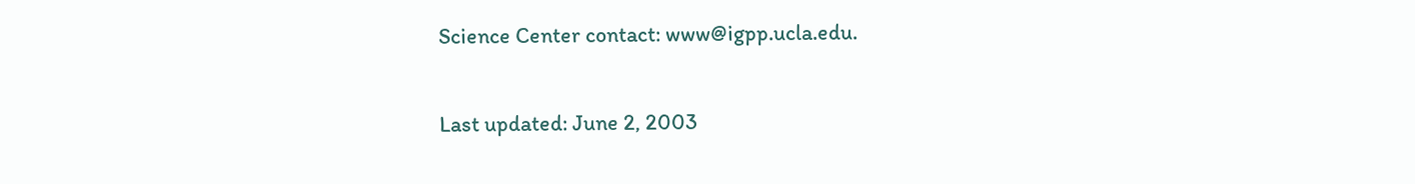Science Center contact: www@igpp.ucla.edu.

Last updated: June 2, 2003